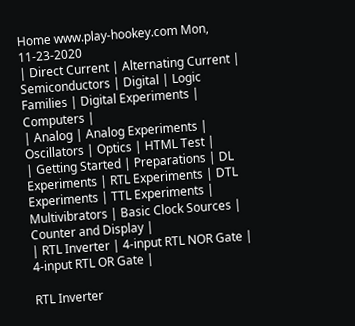Home www.play-hookey.com Mon, 11-23-2020
| Direct Current | Alternating Current | Semiconductors | Digital | Logic Families | Digital Experiments | Computers |
| Analog | Analog Experiments | Oscillators | Optics | HTML Test |
| Getting Started | Preparations | DL Experiments | RTL Experiments | DTL Experiments | TTL Experiments | Multivibrators | Basic Clock Sources | Counter and Display |
| RTL Inverter | 4-input RTL NOR Gate | 4-input RTL OR Gate |

RTL Inverter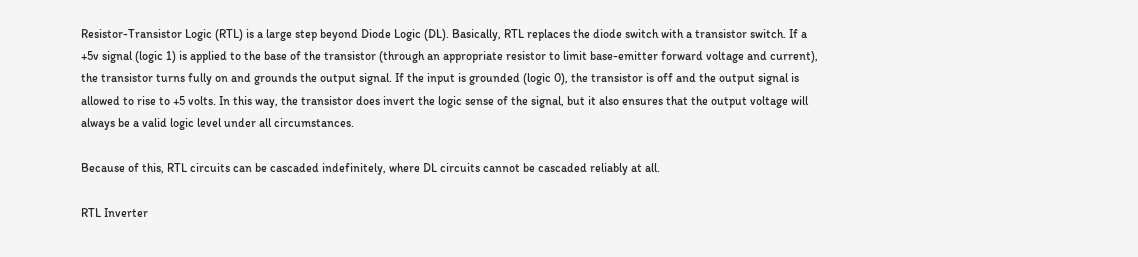Resistor-Transistor Logic (RTL) is a large step beyond Diode Logic (DL). Basically, RTL replaces the diode switch with a transistor switch. If a +5v signal (logic 1) is applied to the base of the transistor (through an appropriate resistor to limit base-emitter forward voltage and current), the transistor turns fully on and grounds the output signal. If the input is grounded (logic 0), the transistor is off and the output signal is allowed to rise to +5 volts. In this way, the transistor does invert the logic sense of the signal, but it also ensures that the output voltage will always be a valid logic level under all circumstances.

Because of this, RTL circuits can be cascaded indefinitely, where DL circuits cannot be cascaded reliably at all.

RTL Inverter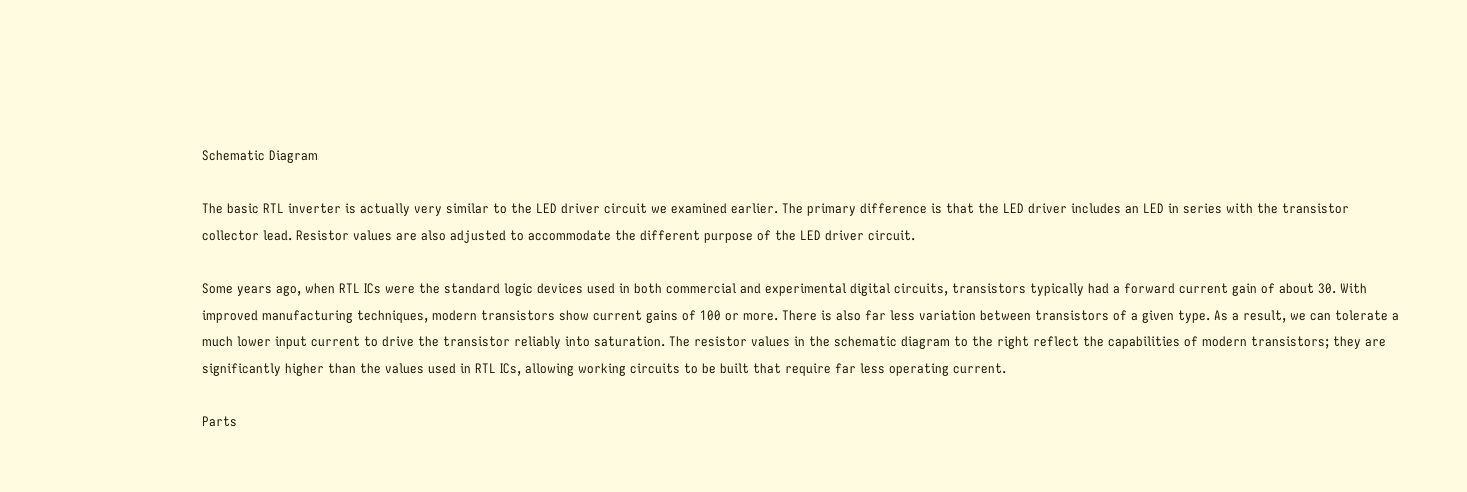Schematic Diagram

The basic RTL inverter is actually very similar to the LED driver circuit we examined earlier. The primary difference is that the LED driver includes an LED in series with the transistor collector lead. Resistor values are also adjusted to accommodate the different purpose of the LED driver circuit.

Some years ago, when RTL ICs were the standard logic devices used in both commercial and experimental digital circuits, transistors typically had a forward current gain of about 30. With improved manufacturing techniques, modern transistors show current gains of 100 or more. There is also far less variation between transistors of a given type. As a result, we can tolerate a much lower input current to drive the transistor reliably into saturation. The resistor values in the schematic diagram to the right reflect the capabilities of modern transistors; they are significantly higher than the values used in RTL ICs, allowing working circuits to be built that require far less operating current.

Parts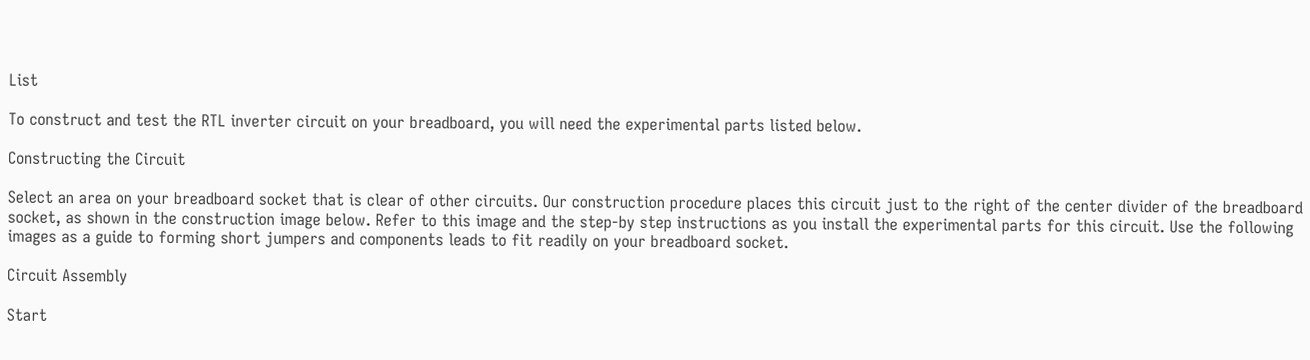List

To construct and test the RTL inverter circuit on your breadboard, you will need the experimental parts listed below.

Constructing the Circuit

Select an area on your breadboard socket that is clear of other circuits. Our construction procedure places this circuit just to the right of the center divider of the breadboard socket, as shown in the construction image below. Refer to this image and the step-by step instructions as you install the experimental parts for this circuit. Use the following images as a guide to forming short jumpers and components leads to fit readily on your breadboard socket.

Circuit Assembly

Start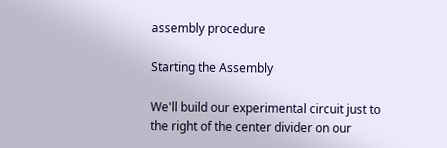assembly procedure

Starting the Assembly

We'll build our experimental circuit just to the right of the center divider on our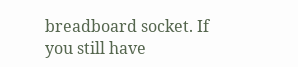breadboard socket. If you still have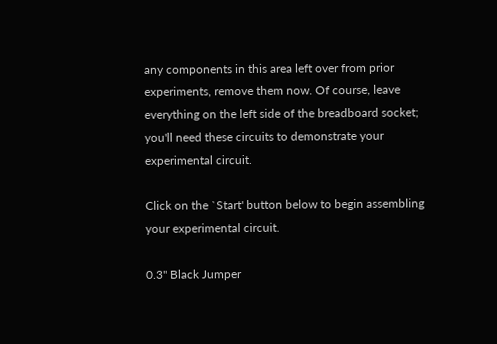any components in this area left over from prior experiments, remove them now. Of course, leave everything on the left side of the breadboard socket; you'll need these circuits to demonstrate your experimental circuit.

Click on the `Start' button below to begin assembling your experimental circuit.

0.3" Black Jumper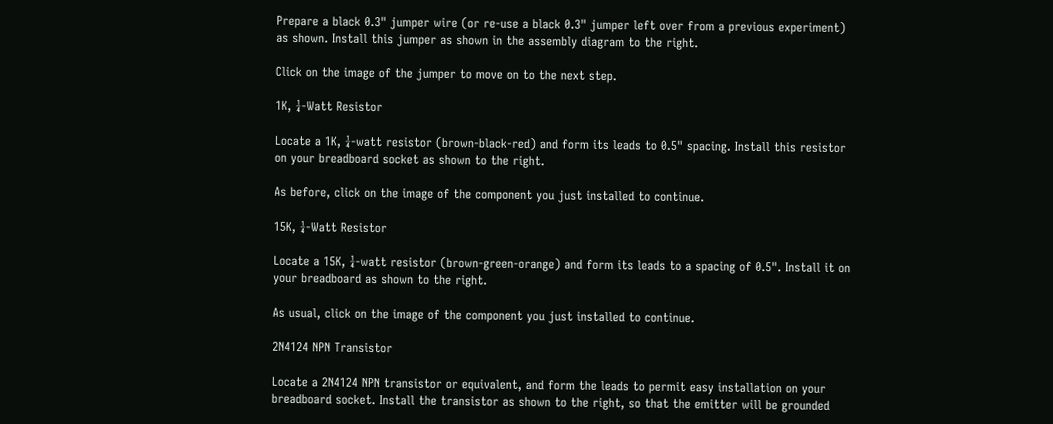Prepare a black 0.3" jumper wire (or re-use a black 0.3" jumper left over from a previous experiment) as shown. Install this jumper as shown in the assembly diagram to the right.

Click on the image of the jumper to move on to the next step.

1K, ¼-Watt Resistor

Locate a 1K, ¼-watt resistor (brown-black-red) and form its leads to 0.5" spacing. Install this resistor on your breadboard socket as shown to the right.

As before, click on the image of the component you just installed to continue.

15K, ¼-Watt Resistor

Locate a 15K, ¼-watt resistor (brown-green-orange) and form its leads to a spacing of 0.5". Install it on your breadboard as shown to the right.

As usual, click on the image of the component you just installed to continue.

2N4124 NPN Transistor

Locate a 2N4124 NPN transistor or equivalent, and form the leads to permit easy installation on your breadboard socket. Install the transistor as shown to the right, so that the emitter will be grounded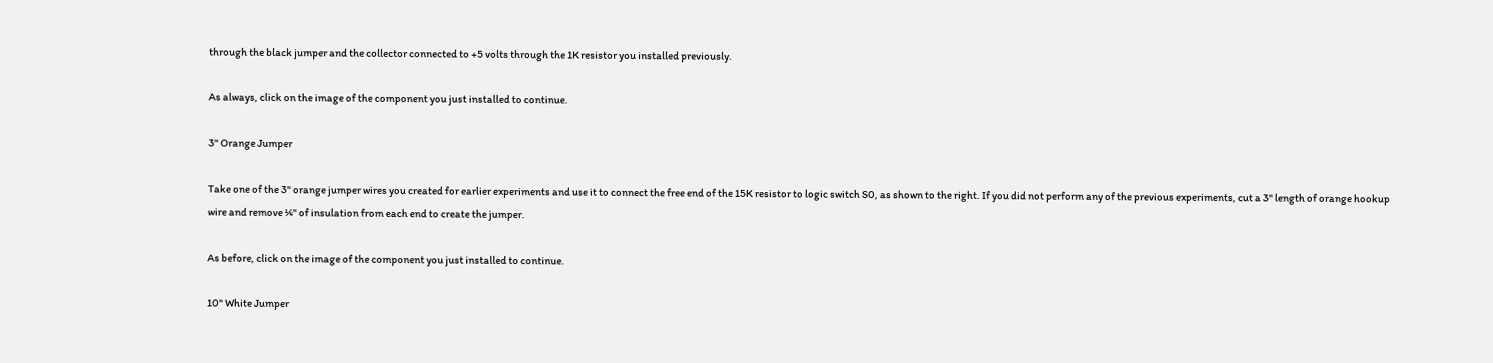through the black jumper and the collector connected to +5 volts through the 1K resistor you installed previously.

As always, click on the image of the component you just installed to continue.

3" Orange Jumper

Take one of the 3" orange jumper wires you created for earlier experiments and use it to connect the free end of the 15K resistor to logic switch S0, as shown to the right. If you did not perform any of the previous experiments, cut a 3" length of orange hookup wire and remove ¼" of insulation from each end to create the jumper.

As before, click on the image of the component you just installed to continue.

10" White Jumper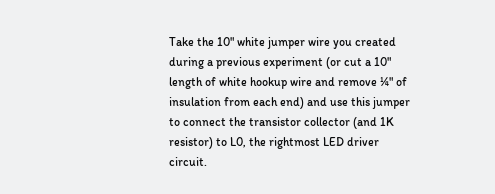Take the 10" white jumper wire you created during a previous experiment (or cut a 10" length of white hookup wire and remove ¼" of insulation from each end) and use this jumper to connect the transistor collector (and 1K resistor) to L0, the rightmost LED driver circuit.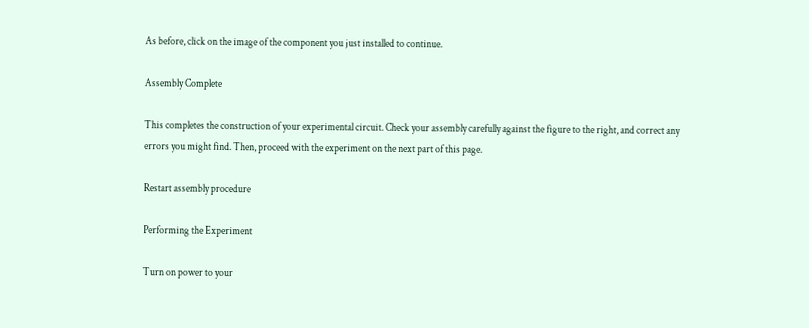As before, click on the image of the component you just installed to continue.

Assembly Complete

This completes the construction of your experimental circuit. Check your assembly carefully against the figure to the right, and correct any errors you might find. Then, proceed with the experiment on the next part of this page.

Restart assembly procedure

Performing the Experiment

Turn on power to your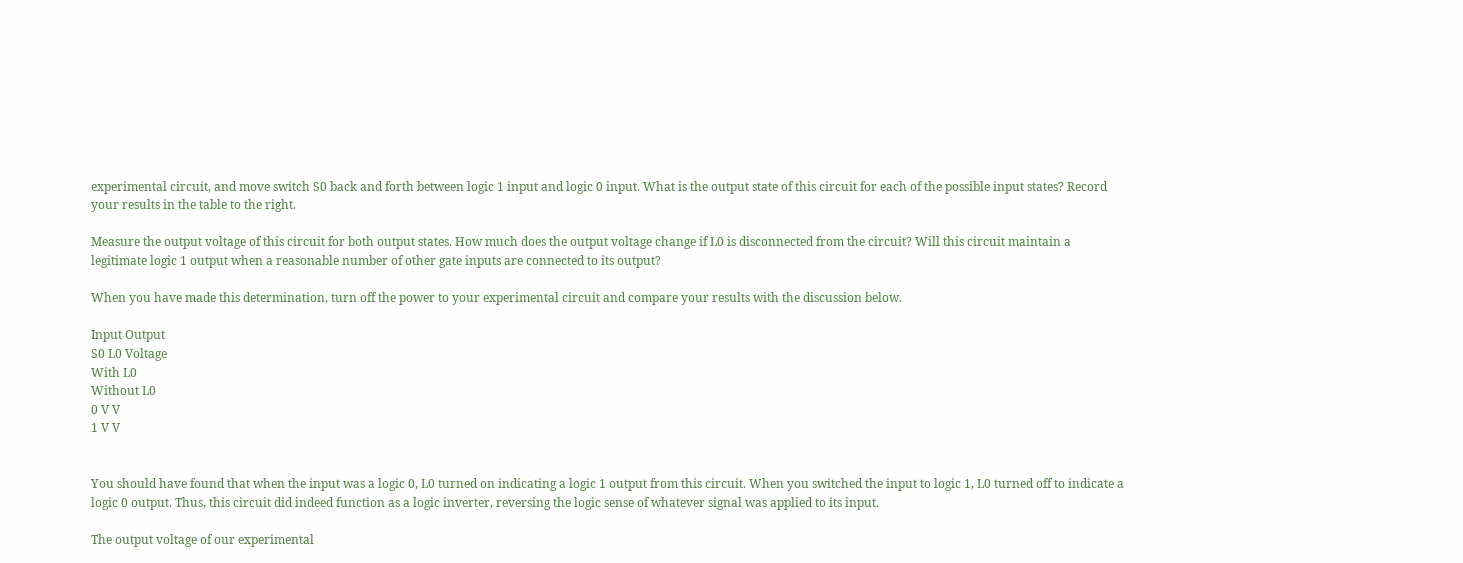experimental circuit, and move switch S0 back and forth between logic 1 input and logic 0 input. What is the output state of this circuit for each of the possible input states? Record your results in the table to the right.

Measure the output voltage of this circuit for both output states. How much does the output voltage change if L0 is disconnected from the circuit? Will this circuit maintain a legitimate logic 1 output when a reasonable number of other gate inputs are connected to its output?

When you have made this determination, turn off the power to your experimental circuit and compare your results with the discussion below.

Input Output
S0 L0 Voltage
With L0
Without L0
0 V V
1 V V


You should have found that when the input was a logic 0, L0 turned on indicating a logic 1 output from this circuit. When you switched the input to logic 1, L0 turned off to indicate a logic 0 output. Thus, this circuit did indeed function as a logic inverter, reversing the logic sense of whatever signal was applied to its input.

The output voltage of our experimental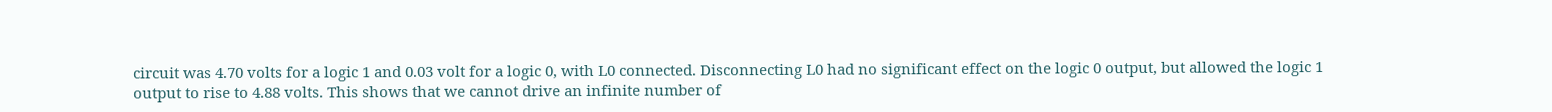circuit was 4.70 volts for a logic 1 and 0.03 volt for a logic 0, with L0 connected. Disconnecting L0 had no significant effect on the logic 0 output, but allowed the logic 1 output to rise to 4.88 volts. This shows that we cannot drive an infinite number of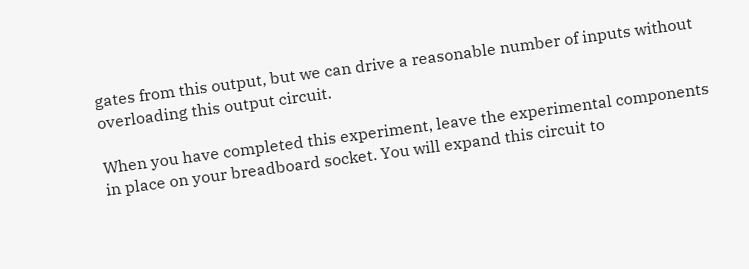gates from this output, but we can drive a reasonable number of inputs without overloading this output circuit.

When you have completed this experiment, leave the experimental components in place on your breadboard socket. You will expand this circuit to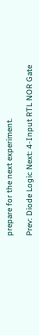prepare for the next experiment.

Prev: Diode Logic Next: 4-Input RTL NOR Gate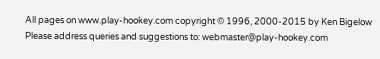All pages on www.play-hookey.com copyright © 1996, 2000-2015 by Ken Bigelow
Please address queries and suggestions to: webmaster@play-hookey.com